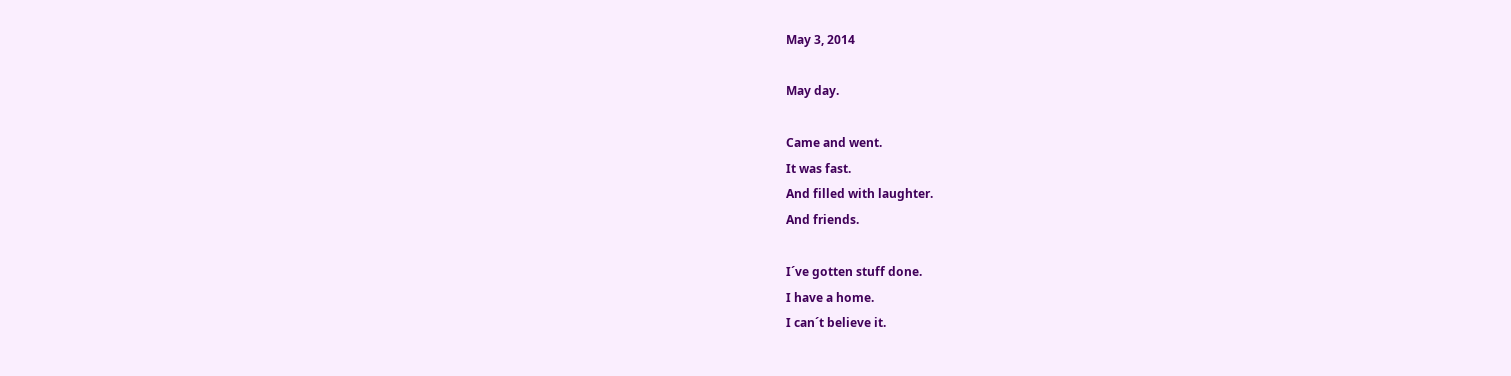May 3, 2014

May day.

Came and went.
It was fast.
And filled with laughter.
And friends.

I´ve gotten stuff done.
I have a home.
I can´t believe it.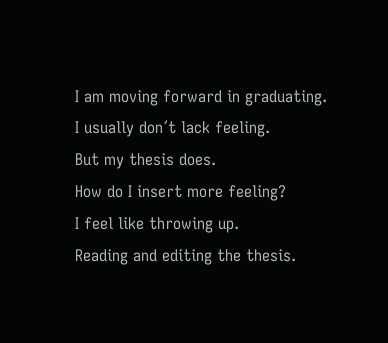I am moving forward in graduating.
I usually don´t lack feeling.
But my thesis does.
How do I insert more feeling?
I feel like throwing up.
Reading and editing the thesis.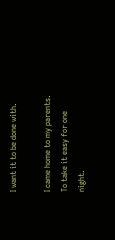I want it to be done with.

I came home to my parents.
To take it easy for one night.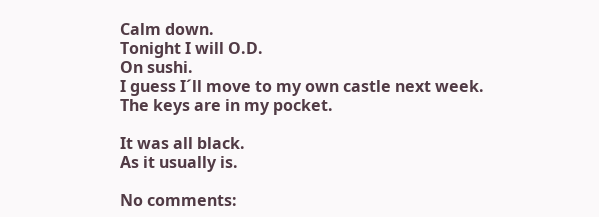Calm down.
Tonight I will O.D.
On sushi.
I guess I´ll move to my own castle next week.
The keys are in my pocket.

It was all black.
As it usually is.

No comments: